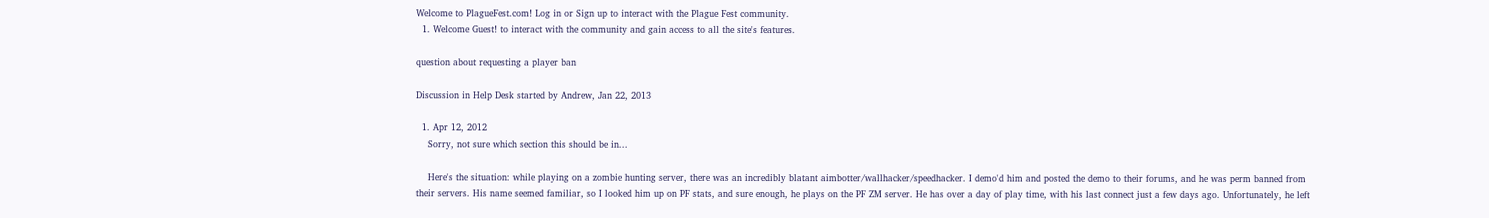Welcome to PlagueFest.com! Log in or Sign up to interact with the Plague Fest community.
  1. Welcome Guest! to interact with the community and gain access to all the site's features.

question about requesting a player ban

Discussion in Help Desk started by Andrew, Jan 22, 2013

  1. Apr 12, 2012
    Sorry, not sure which section this should be in...

    Here's the situation: while playing on a zombie hunting server, there was an incredibly blatant aimbotter/wallhacker/speedhacker. I demo'd him and posted the demo to their forums, and he was perm banned from their servers. His name seemed familiar, so I looked him up on PF stats, and sure enough, he plays on the PF ZM server. He has over a day of play time, with his last connect just a few days ago. Unfortunately, he left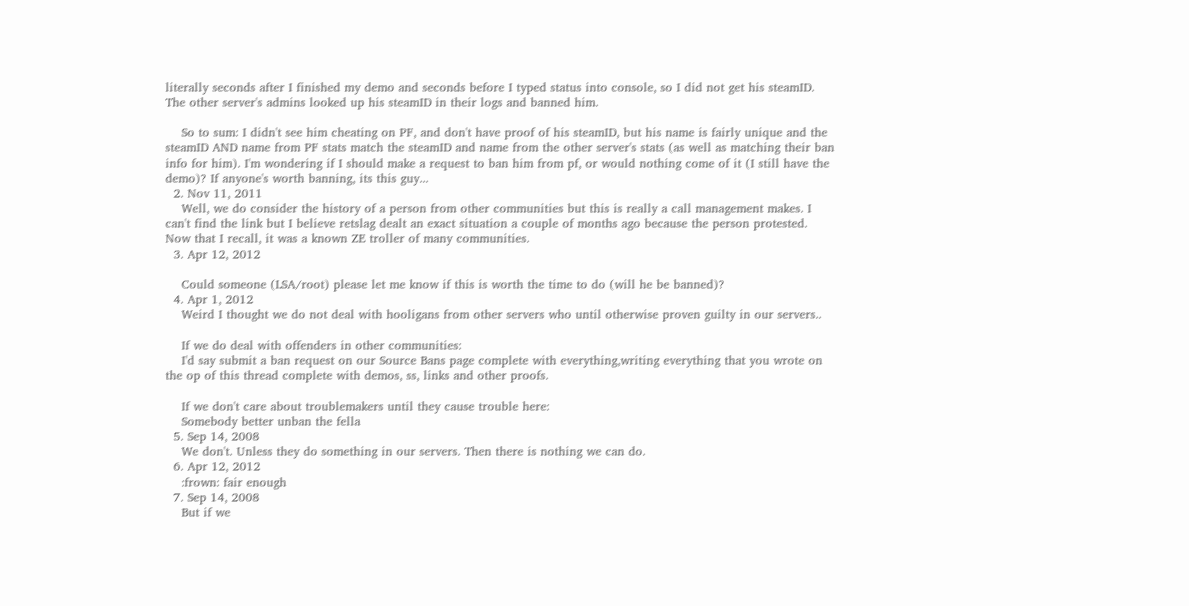literally seconds after I finished my demo and seconds before I typed status into console, so I did not get his steamID. The other server's admins looked up his steamID in their logs and banned him.

    So to sum: I didn't see him cheating on PF, and don't have proof of his steamID, but his name is fairly unique and the steamID AND name from PF stats match the steamID and name from the other server's stats (as well as matching their ban info for him). I'm wondering if I should make a request to ban him from pf, or would nothing come of it (I still have the demo)? If anyone's worth banning, its this guy...
  2. Nov 11, 2011
    Well, we do consider the history of a person from other communities but this is really a call management makes. I can't find the link but I believe retslag dealt an exact situation a couple of months ago because the person protested. Now that I recall, it was a known ZE troller of many communities.
  3. Apr 12, 2012

    Could someone (LSA/root) please let me know if this is worth the time to do (will he be banned)?
  4. Apr 1, 2012
    Weird I thought we do not deal with hooligans from other servers who until otherwise proven guilty in our servers..

    If we do deal with offenders in other communities:
    I'd say submit a ban request on our Source Bans page complete with everything,writing everything that you wrote on the op of this thread complete with demos, ss, links and other proofs.

    If we don't care about troublemakers until they cause trouble here:
    Somebody better unban the fella
  5. Sep 14, 2008
    We don't. Unless they do something in our servers. Then there is nothing we can do.
  6. Apr 12, 2012
    :frown: fair enough
  7. Sep 14, 2008
    But if we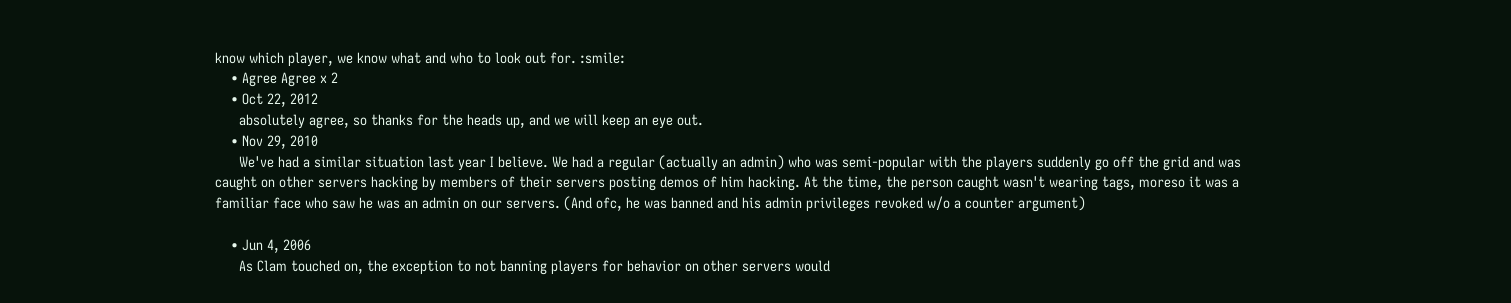know which player, we know what and who to look out for. :smile:
    • Agree Agree x 2
    • Oct 22, 2012
      absolutely agree, so thanks for the heads up, and we will keep an eye out.
    • Nov 29, 2010
      We've had a similar situation last year I believe. We had a regular (actually an admin) who was semi-popular with the players suddenly go off the grid and was caught on other servers hacking by members of their servers posting demos of him hacking. At the time, the person caught wasn't wearing tags, moreso it was a familiar face who saw he was an admin on our servers. (And ofc, he was banned and his admin privileges revoked w/o a counter argument)

    • Jun 4, 2006
      As Clam touched on, the exception to not banning players for behavior on other servers would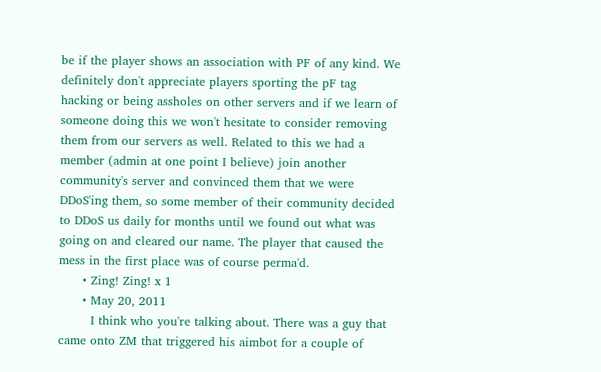be if the player shows an association with PF of any kind. We definitely don't appreciate players sporting the pF tag hacking or being assholes on other servers and if we learn of someone doing this we won't hesitate to consider removing them from our servers as well. Related to this we had a member (admin at one point I believe) join another community's server and convinced them that we were DDoS'ing them, so some member of their community decided to DDoS us daily for months until we found out what was going on and cleared our name. The player that caused the mess in the first place was of course perma'd.
      • Zing! Zing! x 1
      • May 20, 2011
        I think who you're talking about. There was a guy that came onto ZM that triggered his aimbot for a couple of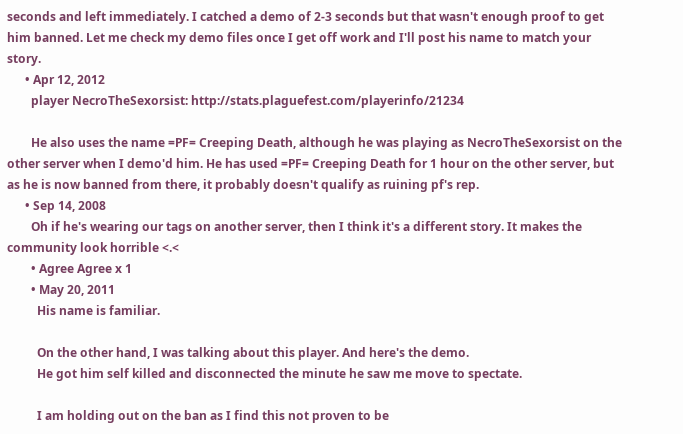seconds and left immediately. I catched a demo of 2-3 seconds but that wasn't enough proof to get him banned. Let me check my demo files once I get off work and I'll post his name to match your story.
      • Apr 12, 2012
        player NecroTheSexorsist: http://stats.plaguefest.com/playerinfo/21234

        He also uses the name =PF= Creeping Death, although he was playing as NecroTheSexorsist on the other server when I demo'd him. He has used =PF= Creeping Death for 1 hour on the other server, but as he is now banned from there, it probably doesn't qualify as ruining pf's rep.
      • Sep 14, 2008
        Oh if he's wearing our tags on another server, then I think it's a different story. It makes the community look horrible <.<
        • Agree Agree x 1
        • May 20, 2011
          His name is familiar.

          On the other hand, I was talking about this player. And here's the demo.
          He got him self killed and disconnected the minute he saw me move to spectate.

          I am holding out on the ban as I find this not proven to be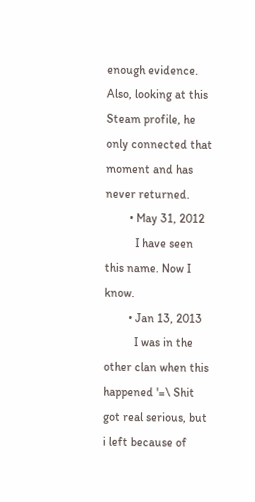enough evidence. Also, looking at this Steam profile, he only connected that moment and has never returned.
        • May 31, 2012
          I have seen this name. Now I know.
        • Jan 13, 2013
          I was in the other clan when this happened '=\ Shit got real serious, but i left because of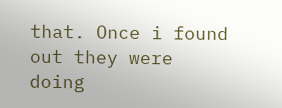that. Once i found out they were doing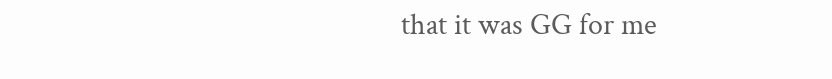that it was GG for me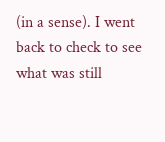(in a sense). I went back to check to see what was still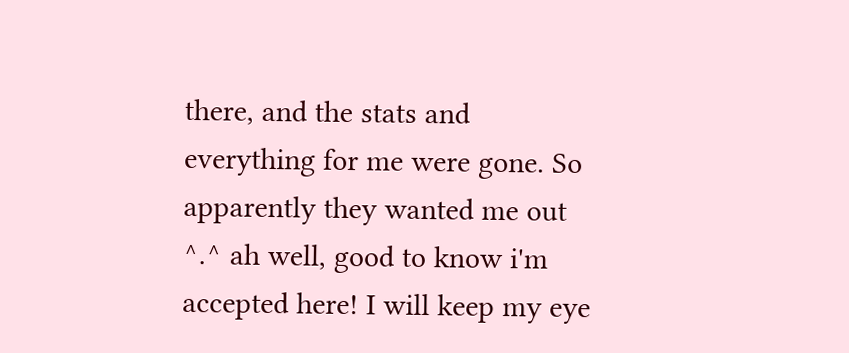there, and the stats and everything for me were gone. So apparently they wanted me out ^.^ ah well, good to know i'm accepted here! I will keep my eye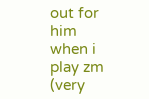out for him when i play zm (very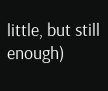little, but still enough)